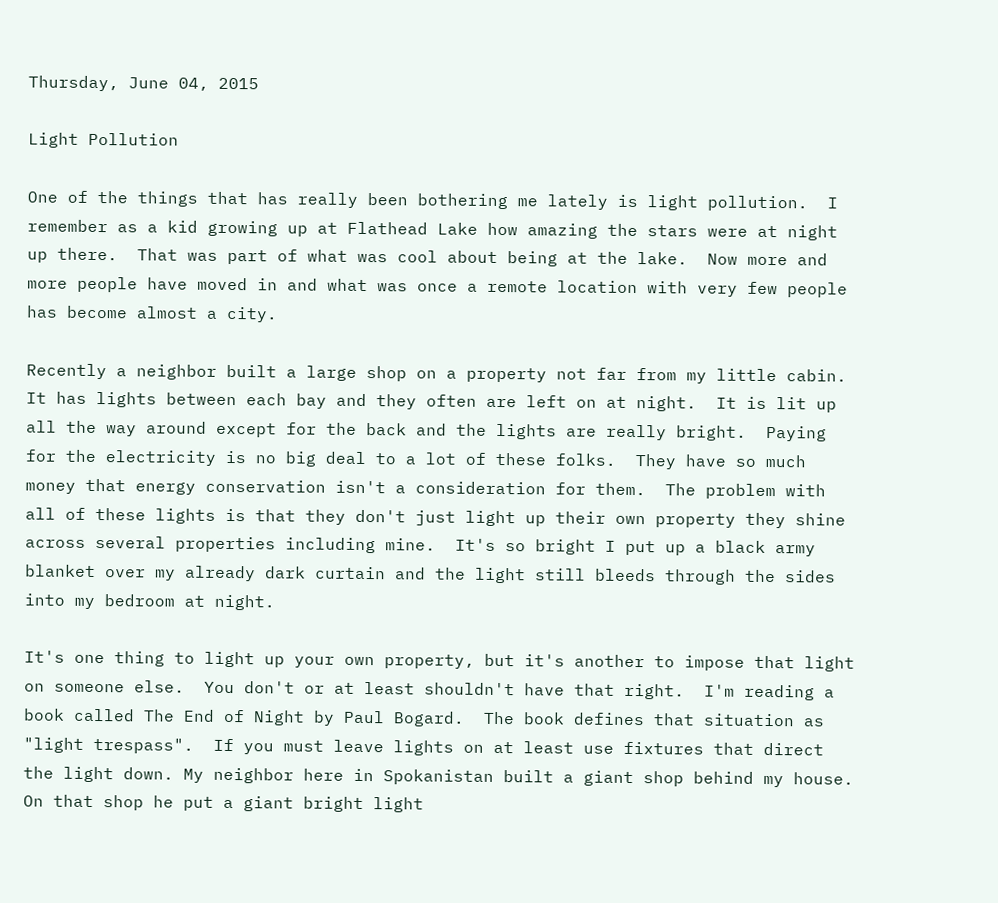Thursday, June 04, 2015

Light Pollution

One of the things that has really been bothering me lately is light pollution.  I remember as a kid growing up at Flathead Lake how amazing the stars were at night up there.  That was part of what was cool about being at the lake.  Now more and more people have moved in and what was once a remote location with very few people has become almost a city.

Recently a neighbor built a large shop on a property not far from my little cabin.  It has lights between each bay and they often are left on at night.  It is lit up all the way around except for the back and the lights are really bright.  Paying for the electricity is no big deal to a lot of these folks.  They have so much money that energy conservation isn't a consideration for them.  The problem with all of these lights is that they don't just light up their own property they shine across several properties including mine.  It's so bright I put up a black army blanket over my already dark curtain and the light still bleeds through the sides into my bedroom at night.

It's one thing to light up your own property, but it's another to impose that light on someone else.  You don't or at least shouldn't have that right.  I'm reading a book called The End of Night by Paul Bogard.  The book defines that situation as "light trespass".  If you must leave lights on at least use fixtures that direct the light down. My neighbor here in Spokanistan built a giant shop behind my house.  On that shop he put a giant bright light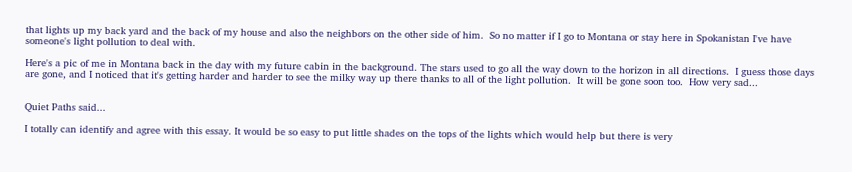that lights up my back yard and the back of my house and also the neighbors on the other side of him.  So no matter if I go to Montana or stay here in Spokanistan I've have someone's light pollution to deal with.

Here's a pic of me in Montana back in the day with my future cabin in the background. The stars used to go all the way down to the horizon in all directions.  I guess those days are gone, and I noticed that it's getting harder and harder to see the milky way up there thanks to all of the light pollution.  It will be gone soon too.  How very sad...


Quiet Paths said...

I totally can identify and agree with this essay. It would be so easy to put little shades on the tops of the lights which would help but there is very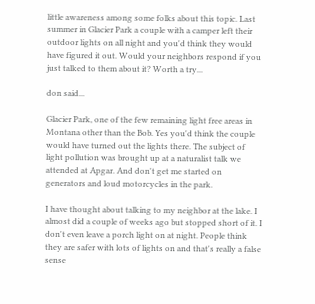little awareness among some folks about this topic. Last summer in Glacier Park a couple with a camper left their outdoor lights on all night and you'd think they would have figured it out. Would your neighbors respond if you just talked to them about it? Worth a try...

don said...

Glacier Park, one of the few remaining light free areas in Montana other than the Bob. Yes you'd think the couple would have turned out the lights there. The subject of light pollution was brought up at a naturalist talk we attended at Apgar. And don't get me started on generators and loud motorcycles in the park.

I have thought about talking to my neighbor at the lake. I almost did a couple of weeks ago but stopped short of it. I don't even leave a porch light on at night. People think they are safer with lots of lights on and that's really a false sense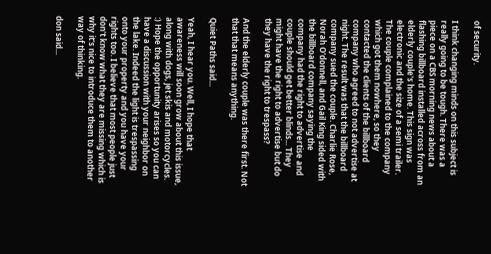of security.

I think changing minds on this subject is really going to be tough. There was a piece on a CBS morning news about a flashing billboard installed across from an elderly couple's home. This sign was electronic and the size of a semi trailer. The couple complained to the company which got them nowhere, so they contacted the clients of the billboard company who agreed to not advertise at night. The result was that the billboard company sued the couple. Charlie Rose, Norah O'donnell, and Gail King sided with the billboard company saying the company had the right to advertise and couple should get better blinds... They might have the right to advertise but do they have the right to trespass?

And the elderly couple was there first. Not that that means anything.

Quiet Paths said...

Yeah, I hear you. Well, I hope that awareness will soon grow about this issue, along with dogs, jet skis and motorcycles. :) Hope the opportunity arises so you can have a discussion with your neighbor on the lake. Indeed the light is trespassing onto your property and you have your rights too. I believe that most people just don't know what they are missing which is why it's nice to introduce them to another way of thinking.

don said...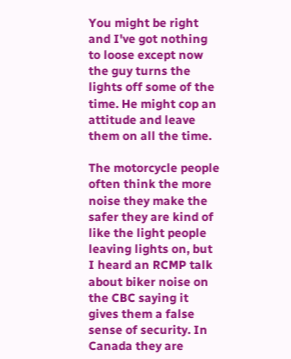You might be right and I've got nothing to loose except now the guy turns the lights off some of the time. He might cop an attitude and leave them on all the time.

The motorcycle people often think the more noise they make the safer they are kind of like the light people leaving lights on, but I heard an RCMP talk about biker noise on the CBC saying it gives them a false sense of security. In Canada they are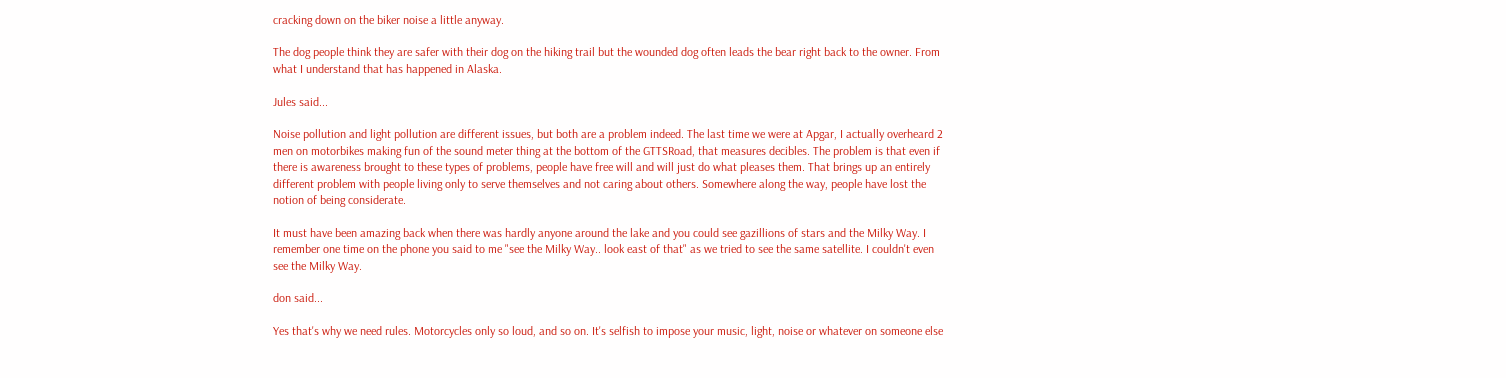cracking down on the biker noise a little anyway.

The dog people think they are safer with their dog on the hiking trail but the wounded dog often leads the bear right back to the owner. From what I understand that has happened in Alaska.

Jules said...

Noise pollution and light pollution are different issues, but both are a problem indeed. The last time we were at Apgar, I actually overheard 2 men on motorbikes making fun of the sound meter thing at the bottom of the GTTSRoad, that measures decibles. The problem is that even if there is awareness brought to these types of problems, people have free will and will just do what pleases them. That brings up an entirely different problem with people living only to serve themselves and not caring about others. Somewhere along the way, people have lost the notion of being considerate.

It must have been amazing back when there was hardly anyone around the lake and you could see gazillions of stars and the Milky Way. I remember one time on the phone you said to me "see the Milky Way.. look east of that" as we tried to see the same satellite. I couldn't even see the Milky Way.

don said...

Yes that's why we need rules. Motorcycles only so loud, and so on. It's selfish to impose your music, light, noise or whatever on someone else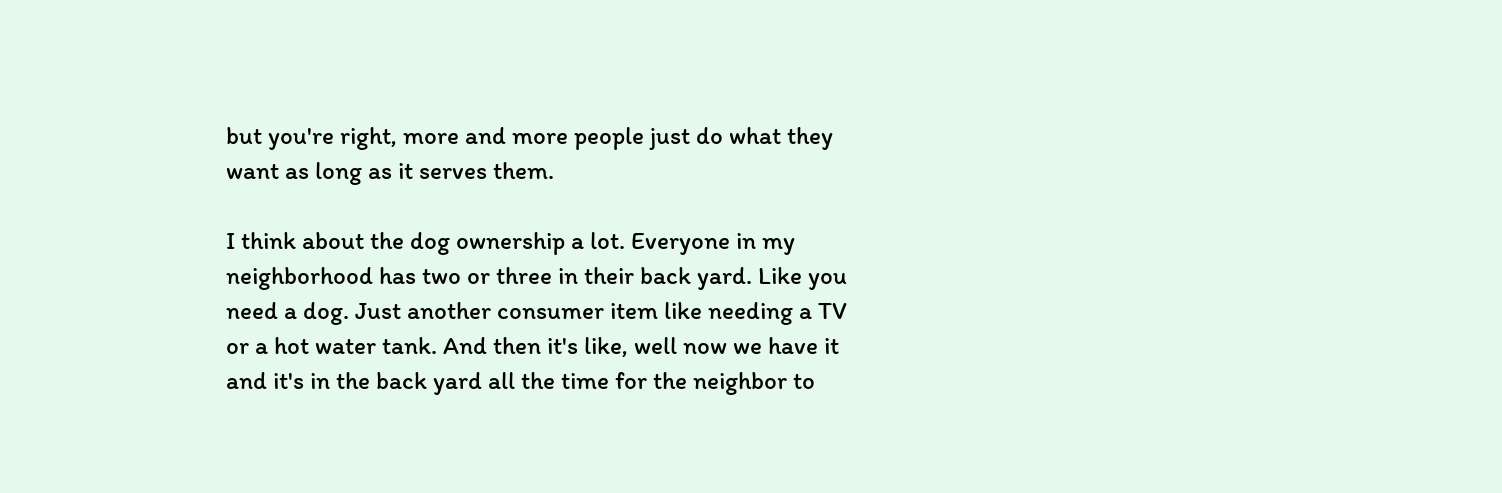but you're right, more and more people just do what they want as long as it serves them.

I think about the dog ownership a lot. Everyone in my neighborhood has two or three in their back yard. Like you need a dog. Just another consumer item like needing a TV or a hot water tank. And then it's like, well now we have it and it's in the back yard all the time for the neighbor to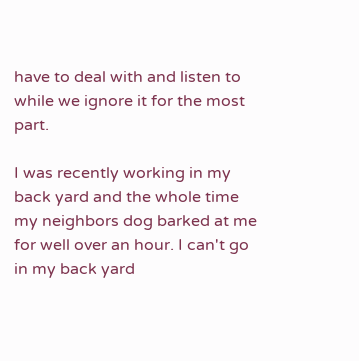have to deal with and listen to while we ignore it for the most part.

I was recently working in my back yard and the whole time my neighbors dog barked at me for well over an hour. I can't go in my back yard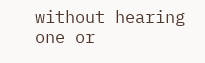without hearing one or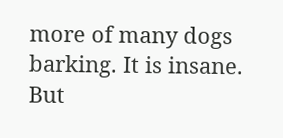more of many dogs barking. It is insane. But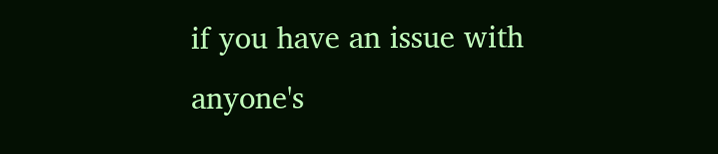if you have an issue with anyone's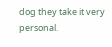dog they take it very personal.